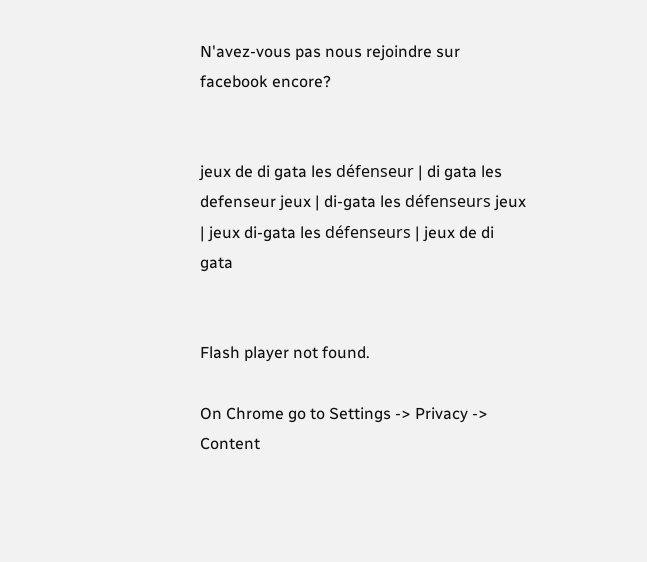N'avez-vous pas nous rejoindre sur facebook encore?


jeux de di gata les défenseur | di gata les defenseur jeux | di-gata les défenseurs jeux | jeux di-gata les défenseurs | jeux de di gata


Flash player not found.

On Chrome go to Settings -> Privacy -> Content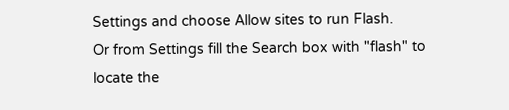Settings and choose Allow sites to run Flash.
Or from Settings fill the Search box with "flash" to locate the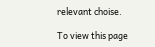relevant choise.

To view this page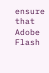ensure that Adobe Flash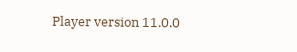Player version 11.0.0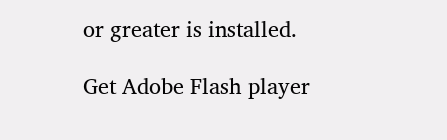or greater is installed.

Get Adobe Flash player